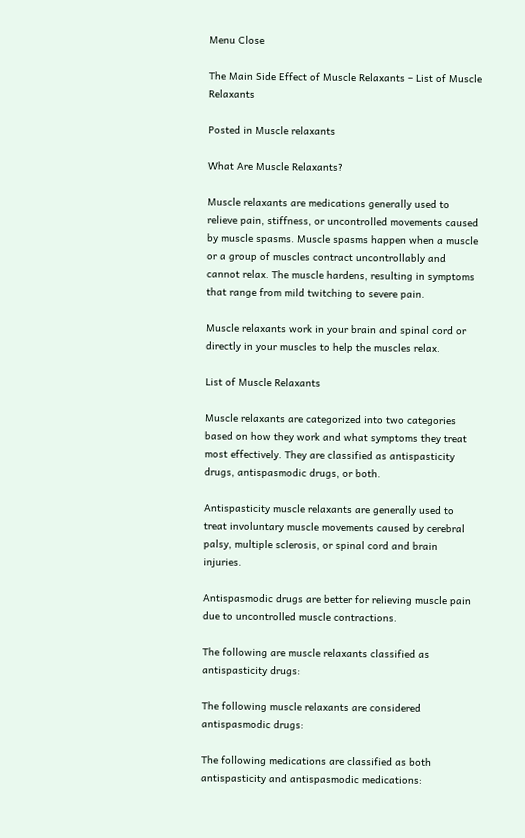Menu Close

The Main Side Effect of Muscle Relaxants – List of Muscle Relaxants

Posted in Muscle relaxants

What Are Muscle Relaxants?

Muscle relaxants are medications generally used to relieve pain, stiffness, or uncontrolled movements caused by muscle spasms. Muscle spasms happen when a muscle or a group of muscles contract uncontrollably and cannot relax. The muscle hardens, resulting in symptoms that range from mild twitching to severe pain.

Muscle relaxants work in your brain and spinal cord or directly in your muscles to help the muscles relax.

List of Muscle Relaxants

Muscle relaxants are categorized into two categories based on how they work and what symptoms they treat most effectively. They are classified as antispasticity drugs, antispasmodic drugs, or both.

Antispasticity muscle relaxants are generally used to treat involuntary muscle movements caused by cerebral palsy, multiple sclerosis, or spinal cord and brain injuries.

Antispasmodic drugs are better for relieving muscle pain due to uncontrolled muscle contractions.

The following are muscle relaxants classified as antispasticity drugs:

The following muscle relaxants are considered antispasmodic drugs:

The following medications are classified as both antispasticity and antispasmodic medications: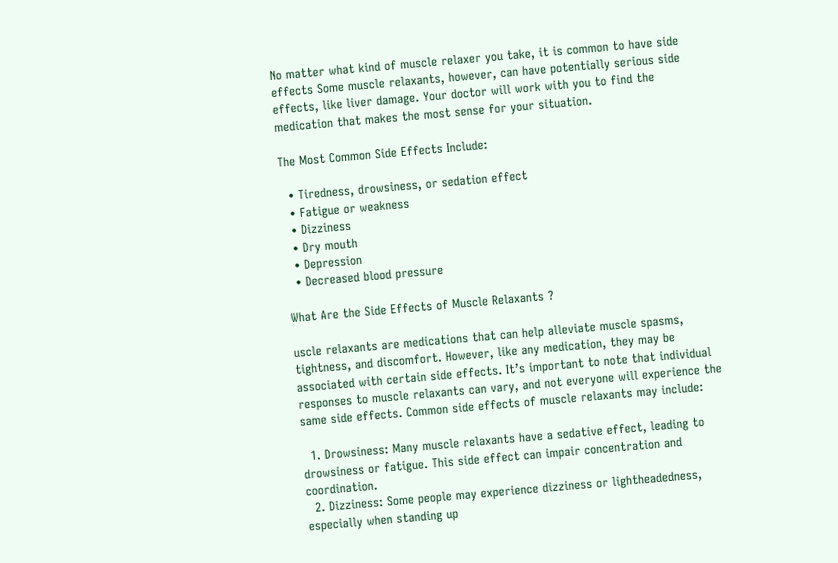No matter what kind of muscle relaxer you take, it is common to have side effects Some muscle relaxants, however, can have potentially serious side effects, like liver damage. Your doctor will work with you to find the medication that makes the most sense for your situation.

The Most Common Side Effects Include:

  • Tiredness, drowsiness, or sedation effect
  • Fatigue or weakness
  • Dizziness
  • Dry mouth
  • Depression
  • Decreased blood pressure

What Are the Side Effects of Muscle Relaxants ?

uscle relaxants are medications that can help alleviate muscle spasms, tightness, and discomfort. However, like any medication, they may be associated with certain side effects. It’s important to note that individual responses to muscle relaxants can vary, and not everyone will experience the same side effects. Common side effects of muscle relaxants may include:

  1. Drowsiness: Many muscle relaxants have a sedative effect, leading to drowsiness or fatigue. This side effect can impair concentration and coordination.
  2. Dizziness: Some people may experience dizziness or lightheadedness, especially when standing up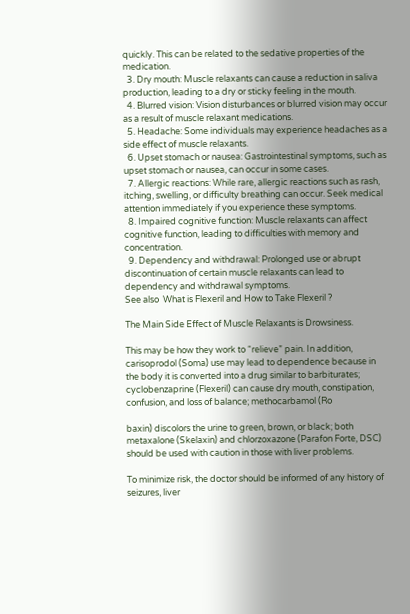quickly. This can be related to the sedative properties of the medication.
  3. Dry mouth: Muscle relaxants can cause a reduction in saliva production, leading to a dry or sticky feeling in the mouth.
  4. Blurred vision: Vision disturbances or blurred vision may occur as a result of muscle relaxant medications.
  5. Headache: Some individuals may experience headaches as a side effect of muscle relaxants.
  6. Upset stomach or nausea: Gastrointestinal symptoms, such as upset stomach or nausea, can occur in some cases.
  7. Allergic reactions: While rare, allergic reactions such as rash, itching, swelling, or difficulty breathing can occur. Seek medical attention immediately if you experience these symptoms.
  8. Impaired cognitive function: Muscle relaxants can affect cognitive function, leading to difficulties with memory and concentration.
  9. Dependency and withdrawal: Prolonged use or abrupt discontinuation of certain muscle relaxants can lead to dependency and withdrawal symptoms.
See also  What is Flexeril and How to Take Flexeril ?

The Main Side Effect of Muscle Relaxants is Drowsiness.

This may be how they work to “relieve” pain. In addition, carisoprodol (Soma) use may lead to dependence because in the body it is converted into a drug similar to barbiturates; cyclobenzaprine (Flexeril) can cause dry mouth, constipation, confusion, and loss of balance; methocarbamol (Ro

baxin) discolors the urine to green, brown, or black; both metaxalone (Skelaxin) and chlorzoxazone (Parafon Forte, DSC) should be used with caution in those with liver problems.

To minimize risk, the doctor should be informed of any history of seizures, liver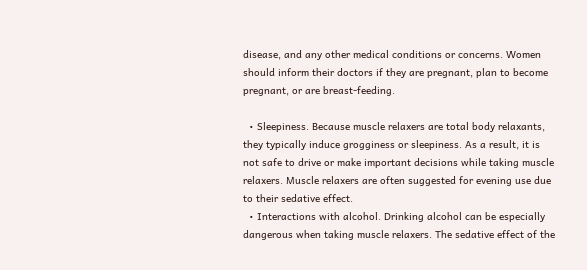disease, and any other medical conditions or concerns. Women should inform their doctors if they are pregnant, plan to become pregnant, or are breast-feeding.

  • Sleepiness. Because muscle relaxers are total body relaxants, they typically induce grogginess or sleepiness. As a result, it is not safe to drive or make important decisions while taking muscle relaxers. Muscle relaxers are often suggested for evening use due to their sedative effect.
  • Interactions with alcohol. Drinking alcohol can be especially dangerous when taking muscle relaxers. The sedative effect of the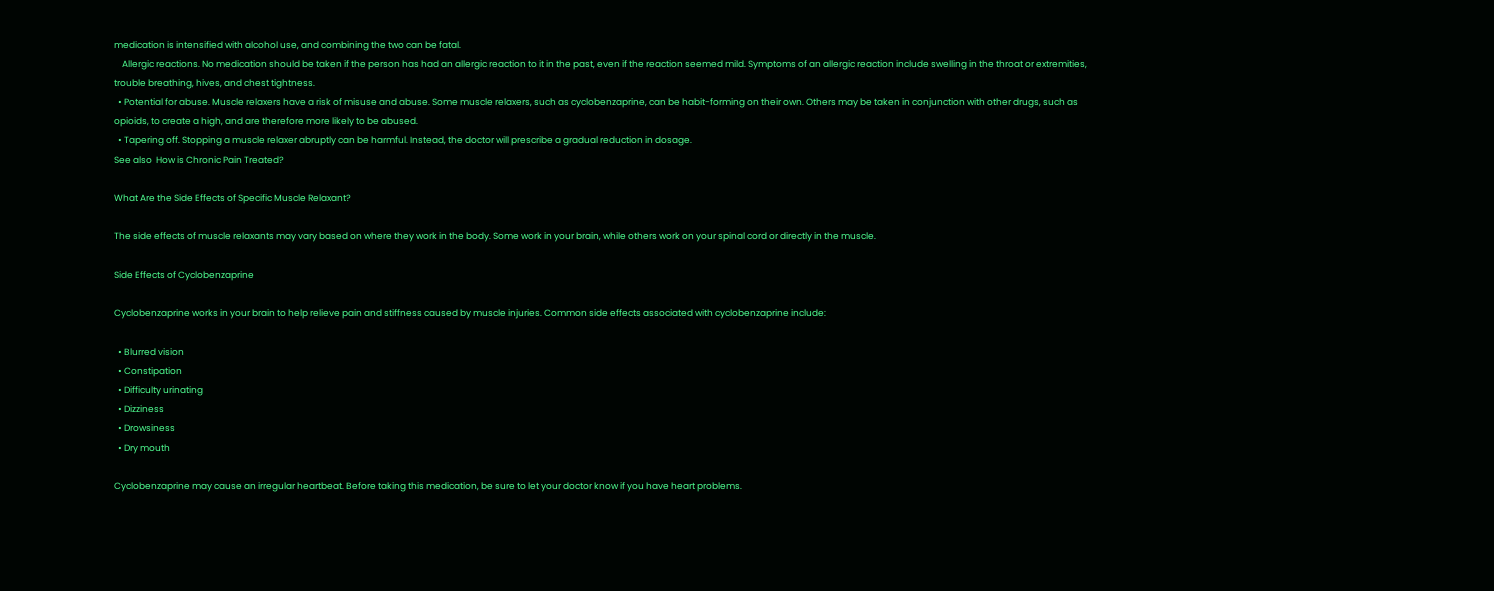medication is intensified with alcohol use, and combining the two can be fatal.
    Allergic reactions. No medication should be taken if the person has had an allergic reaction to it in the past, even if the reaction seemed mild. Symptoms of an allergic reaction include swelling in the throat or extremities, trouble breathing, hives, and chest tightness.
  • Potential for abuse. Muscle relaxers have a risk of misuse and abuse. Some muscle relaxers, such as cyclobenzaprine, can be habit-forming on their own. Others may be taken in conjunction with other drugs, such as opioids, to create a high, and are therefore more likely to be abused.
  • Tapering off. Stopping a muscle relaxer abruptly can be harmful. Instead, the doctor will prescribe a gradual reduction in dosage.
See also  How is Chronic Pain Treated?

What Are the Side Effects of Specific Muscle Relaxant?

The side effects of muscle relaxants may vary based on where they work in the body. Some work in your brain, while others work on your spinal cord or directly in the muscle.

Side Effects of Cyclobenzaprine

Cyclobenzaprine works in your brain to help relieve pain and stiffness caused by muscle injuries. Common side effects associated with cyclobenzaprine include:

  • Blurred vision
  • Constipation
  • Difficulty urinating
  • Dizziness
  • Drowsiness
  • Dry mouth

Cyclobenzaprine may cause an irregular heartbeat. Before taking this medication, be sure to let your doctor know if you have heart problems.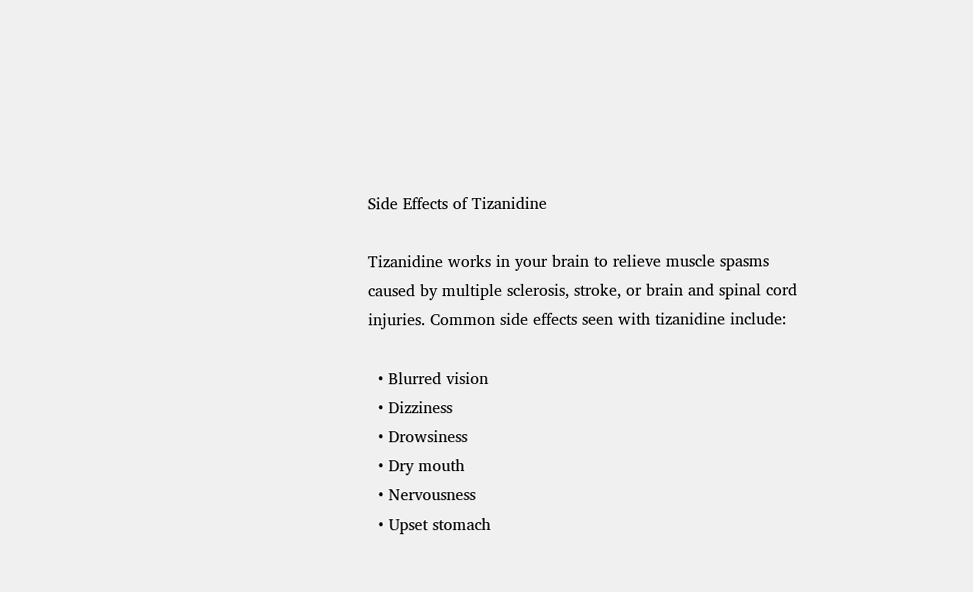Side Effects of Tizanidine

Tizanidine works in your brain to relieve muscle spasms caused by multiple sclerosis, stroke, or brain and spinal cord injuries. Common side effects seen with tizanidine include:

  • Blurred vision
  • Dizziness
  • Drowsiness
  • Dry mouth
  • Nervousness
  • Upset stomach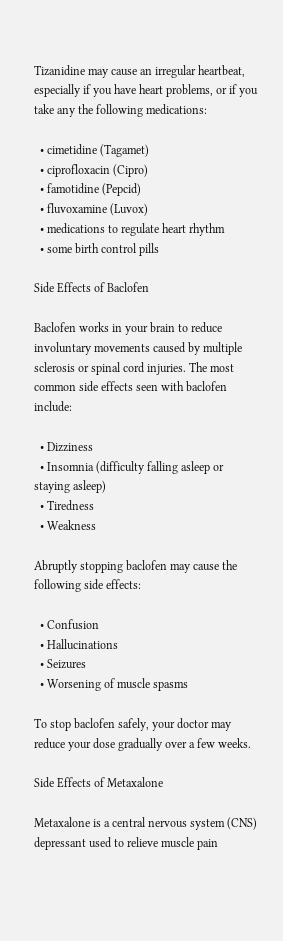Tizanidine may cause an irregular heartbeat, especially if you have heart problems, or if you take any the following medications:

  • cimetidine (Tagamet)
  • ciprofloxacin (Cipro)
  • famotidine (Pepcid)
  • fluvoxamine (Luvox)
  • medications to regulate heart rhythm
  • some birth control pills

Side Effects of Baclofen

Baclofen works in your brain to reduce involuntary movements caused by multiple sclerosis or spinal cord injuries. The most common side effects seen with baclofen include:

  • Dizziness
  • Insomnia (difficulty falling asleep or staying asleep)
  • Tiredness
  • Weakness

Abruptly stopping baclofen may cause the following side effects:

  • Confusion
  • Hallucinations
  • Seizures
  • Worsening of muscle spasms

To stop baclofen safely, your doctor may reduce your dose gradually over a few weeks.

Side Effects of Metaxalone

Metaxalone is a central nervous system (CNS) depressant used to relieve muscle pain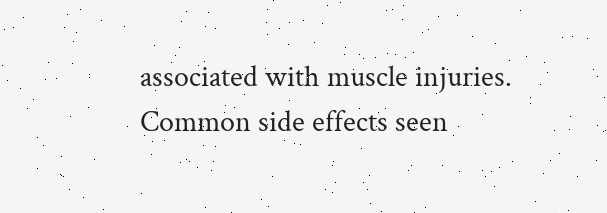associated with muscle injuries. Common side effects seen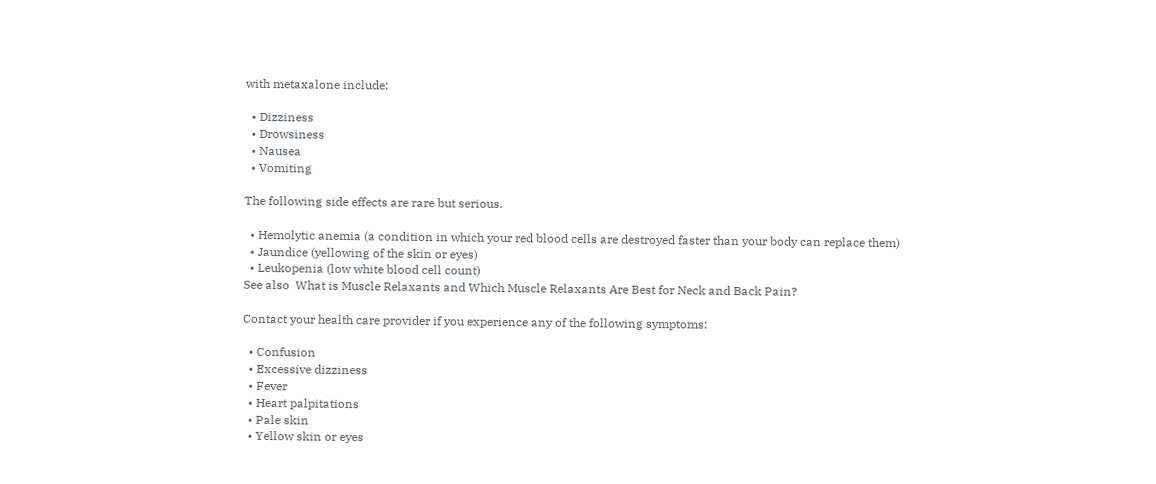with metaxalone include:

  • Dizziness
  • Drowsiness
  • Nausea
  • Vomiting

The following side effects are rare but serious.

  • Hemolytic anemia (a condition in which your red blood cells are destroyed faster than your body can replace them)
  • Jaundice (yellowing of the skin or eyes)
  • Leukopenia (low white blood cell count)
See also  What is Muscle Relaxants and Which Muscle Relaxants Are Best for Neck and Back Pain?

Contact your health care provider if you experience any of the following symptoms:

  • Confusion
  • Excessive dizziness
  • Fever
  • Heart palpitations
  • Pale skin
  • Yellow skin or eyes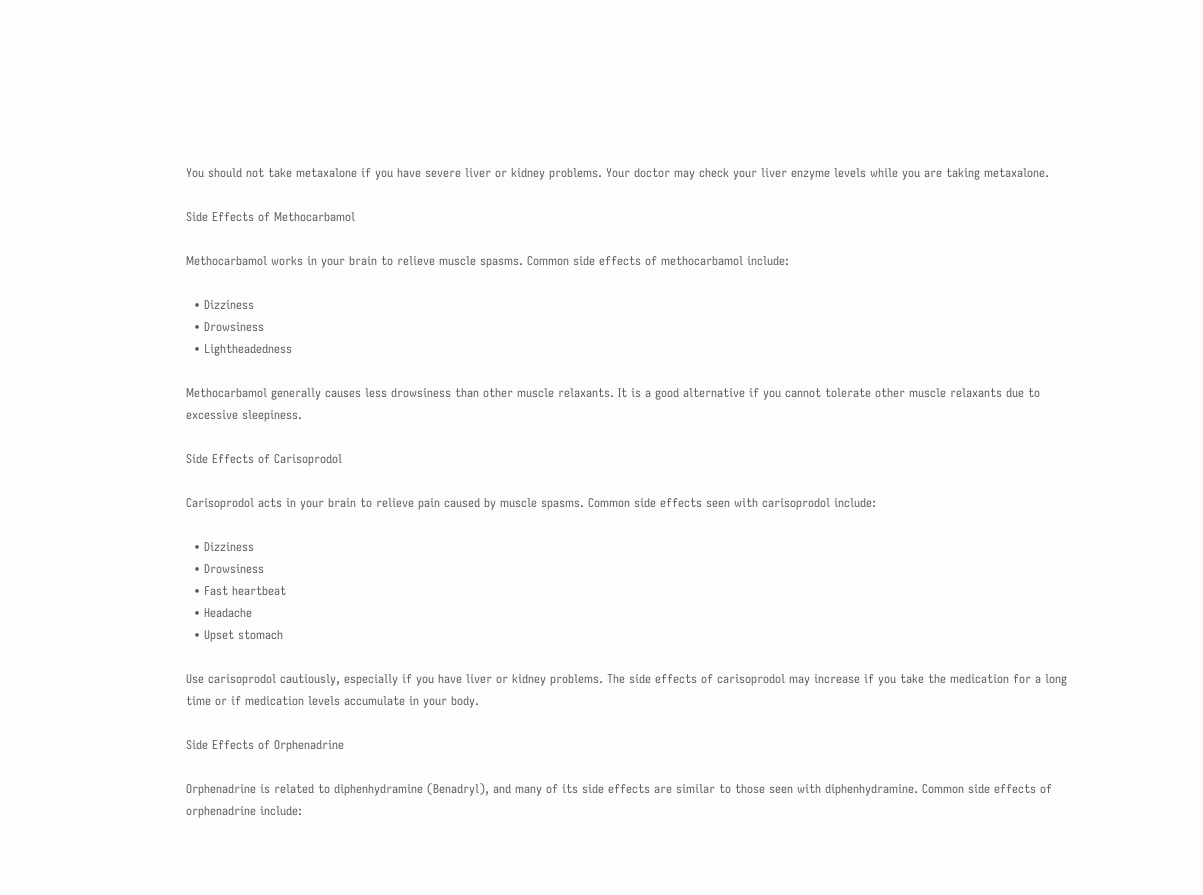You should not take metaxalone if you have severe liver or kidney problems. Your doctor may check your liver enzyme levels while you are taking metaxalone.

Side Effects of Methocarbamol

Methocarbamol works in your brain to relieve muscle spasms. Common side effects of methocarbamol include:

  • Dizziness
  • Drowsiness
  • Lightheadedness

Methocarbamol generally causes less drowsiness than other muscle relaxants. It is a good alternative if you cannot tolerate other muscle relaxants due to excessive sleepiness.

Side Effects of Carisoprodol

Carisoprodol acts in your brain to relieve pain caused by muscle spasms. Common side effects seen with carisoprodol include:

  • Dizziness
  • Drowsiness
  • Fast heartbeat
  • Headache
  • Upset stomach

Use carisoprodol cautiously, especially if you have liver or kidney problems. The side effects of carisoprodol may increase if you take the medication for a long time or if medication levels accumulate in your body.

Side Effects of Orphenadrine

Orphenadrine is related to diphenhydramine (Benadryl), and many of its side effects are similar to those seen with diphenhydramine. Common side effects of orphenadrine include: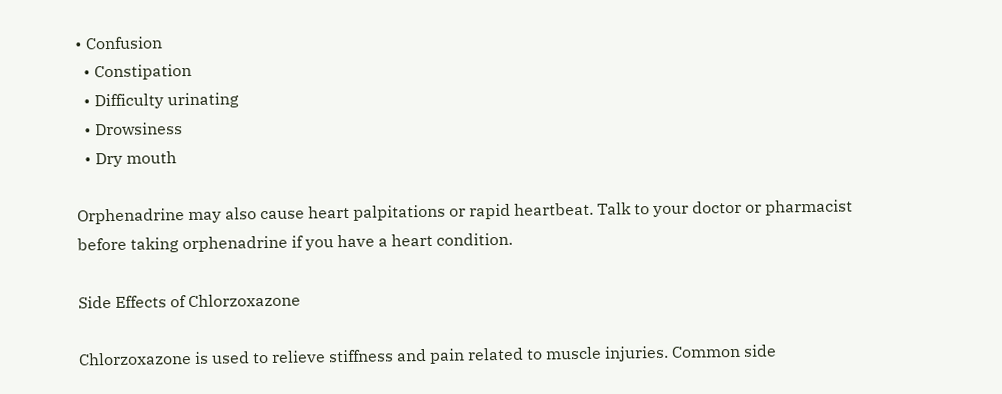• Confusion
  • Constipation
  • Difficulty urinating
  • Drowsiness
  • Dry mouth

Orphenadrine may also cause heart palpitations or rapid heartbeat. Talk to your doctor or pharmacist before taking orphenadrine if you have a heart condition.

Side Effects of Chlorzoxazone

Chlorzoxazone is used to relieve stiffness and pain related to muscle injuries. Common side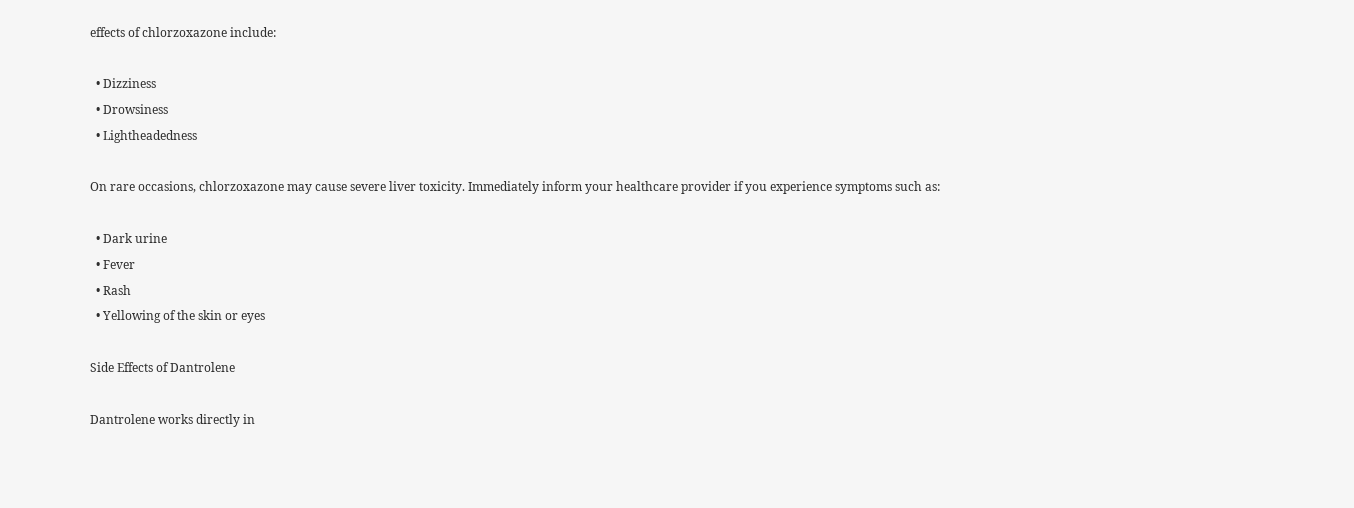effects of chlorzoxazone include:

  • Dizziness
  • Drowsiness
  • Lightheadedness

On rare occasions, chlorzoxazone may cause severe liver toxicity. Immediately inform your healthcare provider if you experience symptoms such as:

  • Dark urine
  • Fever
  • Rash
  • Yellowing of the skin or eyes

Side Effects of Dantrolene

Dantrolene works directly in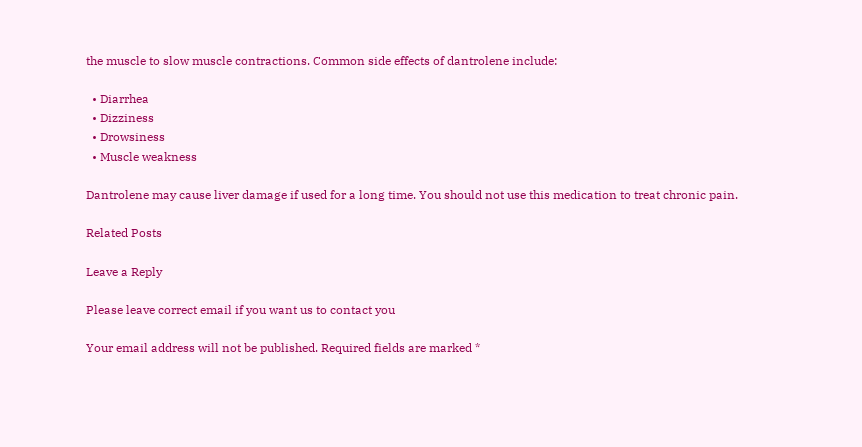the muscle to slow muscle contractions. Common side effects of dantrolene include:

  • Diarrhea
  • Dizziness
  • Drowsiness
  • Muscle weakness

Dantrolene may cause liver damage if used for a long time. You should not use this medication to treat chronic pain.

Related Posts

Leave a Reply

Please leave correct email if you want us to contact you

Your email address will not be published. Required fields are marked *